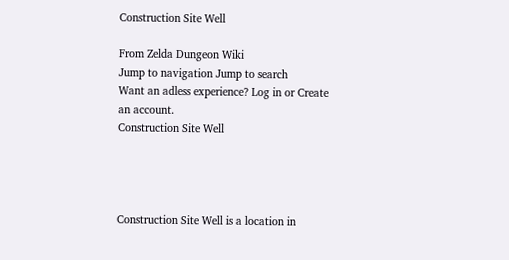Construction Site Well

From Zelda Dungeon Wiki
Jump to navigation Jump to search
Want an adless experience? Log in or Create an account.
Construction Site Well




Construction Site Well is a location in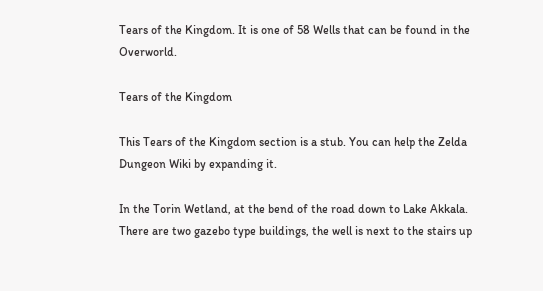Tears of the Kingdom. It is one of 58 Wells that can be found in the Overworld.

Tears of the Kingdom

This Tears of the Kingdom section is a stub. You can help the Zelda Dungeon Wiki by expanding it.

In the Torin Wetland, at the bend of the road down to Lake Akkala. There are two gazebo type buildings, the well is next to the stairs up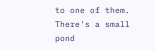to one of them. There's a small pond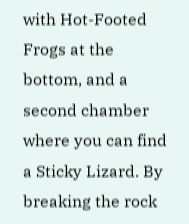with Hot-Footed Frogs at the bottom, and a second chamber where you can find a Sticky Lizard. By breaking the rock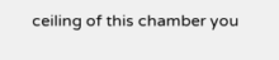ceiling of this chamber you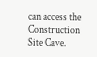can access the Construction Site Cave.